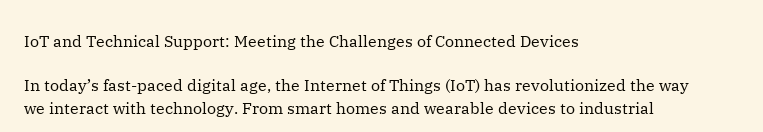IoT and Technical Support: Meeting the Challenges of Connected Devices

In today’s fast-paced digital age, the Internet of Things (IoT) has revolutionized the way we interact with technology. From smart homes and wearable devices to industrial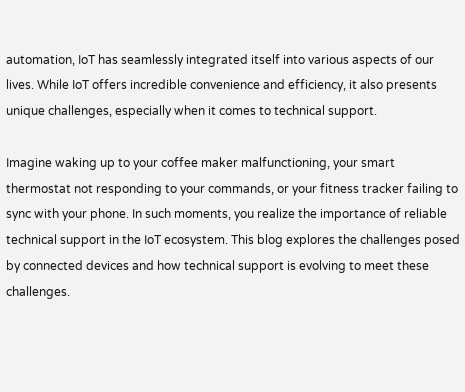automation, IoT has seamlessly integrated itself into various aspects of our lives. While IoT offers incredible convenience and efficiency, it also presents unique challenges, especially when it comes to technical support.

Imagine waking up to your coffee maker malfunctioning, your smart thermostat not responding to your commands, or your fitness tracker failing to sync with your phone. In such moments, you realize the importance of reliable technical support in the IoT ecosystem. This blog explores the challenges posed by connected devices and how technical support is evolving to meet these challenges.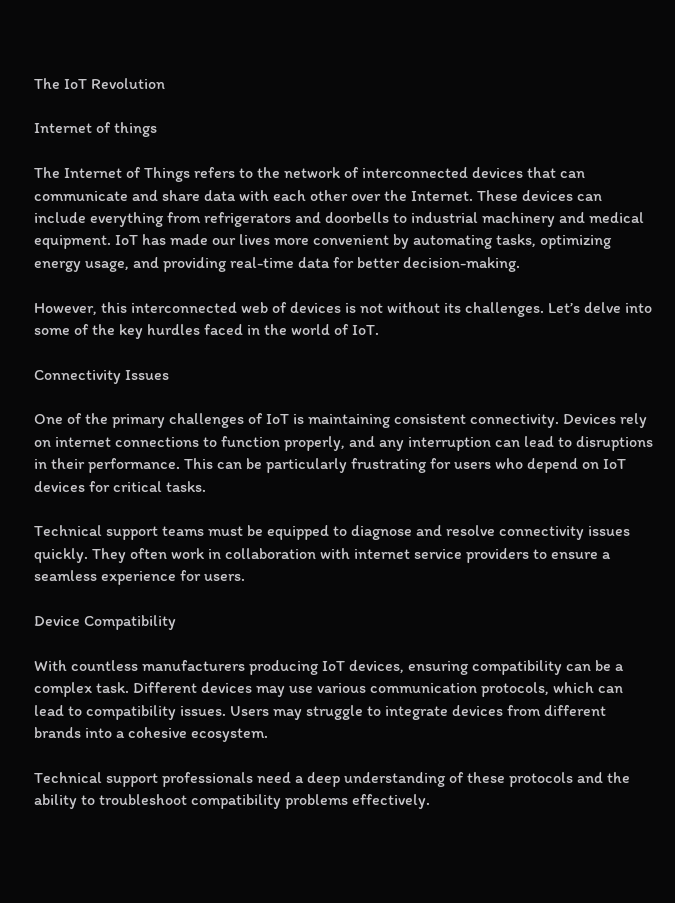The IoT Revolution

Internet of things

The Internet of Things refers to the network of interconnected devices that can communicate and share data with each other over the Internet. These devices can include everything from refrigerators and doorbells to industrial machinery and medical equipment. IoT has made our lives more convenient by automating tasks, optimizing energy usage, and providing real-time data for better decision-making.

However, this interconnected web of devices is not without its challenges. Let’s delve into some of the key hurdles faced in the world of IoT.

Connectivity Issues

One of the primary challenges of IoT is maintaining consistent connectivity. Devices rely on internet connections to function properly, and any interruption can lead to disruptions in their performance. This can be particularly frustrating for users who depend on IoT devices for critical tasks.

Technical support teams must be equipped to diagnose and resolve connectivity issues quickly. They often work in collaboration with internet service providers to ensure a seamless experience for users.

Device Compatibility

With countless manufacturers producing IoT devices, ensuring compatibility can be a complex task. Different devices may use various communication protocols, which can lead to compatibility issues. Users may struggle to integrate devices from different brands into a cohesive ecosystem.

Technical support professionals need a deep understanding of these protocols and the ability to troubleshoot compatibility problems effectively.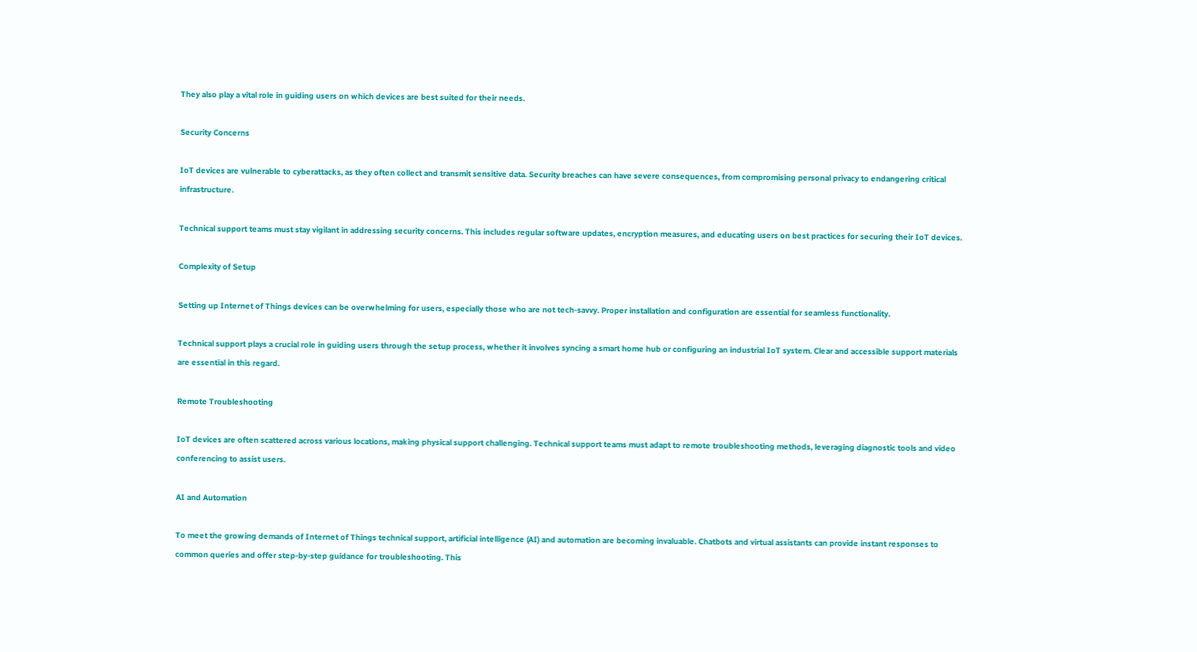They also play a vital role in guiding users on which devices are best suited for their needs.

Security Concerns

IoT devices are vulnerable to cyberattacks, as they often collect and transmit sensitive data. Security breaches can have severe consequences, from compromising personal privacy to endangering critical infrastructure.

Technical support teams must stay vigilant in addressing security concerns. This includes regular software updates, encryption measures, and educating users on best practices for securing their IoT devices.

Complexity of Setup

Setting up Internet of Things devices can be overwhelming for users, especially those who are not tech-savvy. Proper installation and configuration are essential for seamless functionality.

Technical support plays a crucial role in guiding users through the setup process, whether it involves syncing a smart home hub or configuring an industrial IoT system. Clear and accessible support materials are essential in this regard.

Remote Troubleshooting

IoT devices are often scattered across various locations, making physical support challenging. Technical support teams must adapt to remote troubleshooting methods, leveraging diagnostic tools and video conferencing to assist users.

AI and Automation

To meet the growing demands of Internet of Things technical support, artificial intelligence (AI) and automation are becoming invaluable. Chatbots and virtual assistants can provide instant responses to common queries and offer step-by-step guidance for troubleshooting. This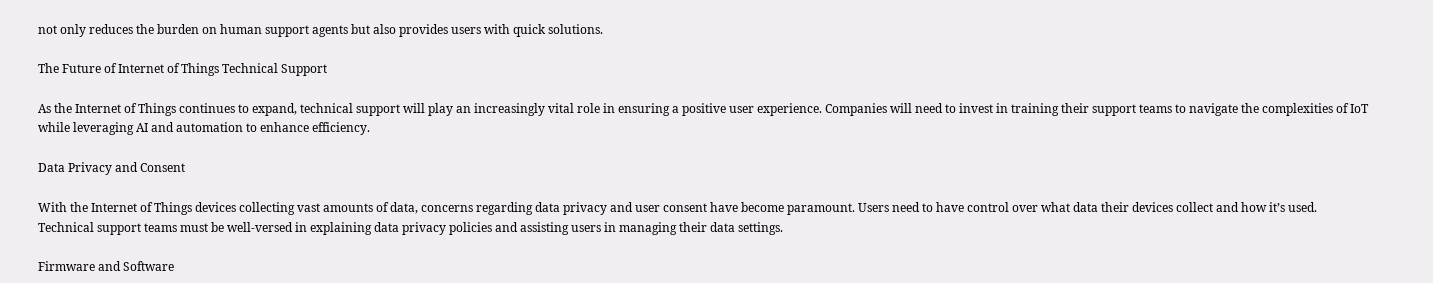not only reduces the burden on human support agents but also provides users with quick solutions.

The Future of Internet of Things Technical Support

As the Internet of Things continues to expand, technical support will play an increasingly vital role in ensuring a positive user experience. Companies will need to invest in training their support teams to navigate the complexities of IoT while leveraging AI and automation to enhance efficiency.

Data Privacy and Consent

With the Internet of Things devices collecting vast amounts of data, concerns regarding data privacy and user consent have become paramount. Users need to have control over what data their devices collect and how it’s used. Technical support teams must be well-versed in explaining data privacy policies and assisting users in managing their data settings.

Firmware and Software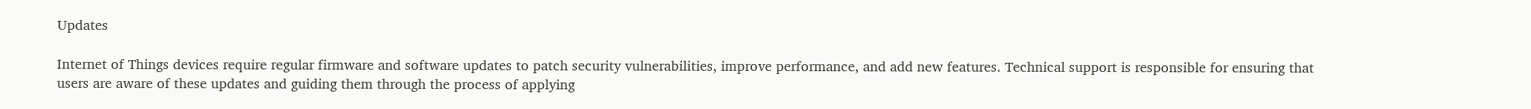Updates

Internet of Things devices require regular firmware and software updates to patch security vulnerabilities, improve performance, and add new features. Technical support is responsible for ensuring that users are aware of these updates and guiding them through the process of applying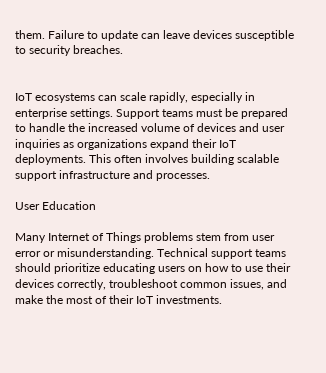them. Failure to update can leave devices susceptible to security breaches.


IoT ecosystems can scale rapidly, especially in enterprise settings. Support teams must be prepared to handle the increased volume of devices and user inquiries as organizations expand their IoT deployments. This often involves building scalable support infrastructure and processes.

User Education

Many Internet of Things problems stem from user error or misunderstanding. Technical support teams should prioritize educating users on how to use their devices correctly, troubleshoot common issues, and make the most of their IoT investments.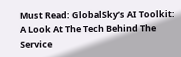Must Read: GlobalSky’s AI Toolkit: A Look At The Tech Behind The Service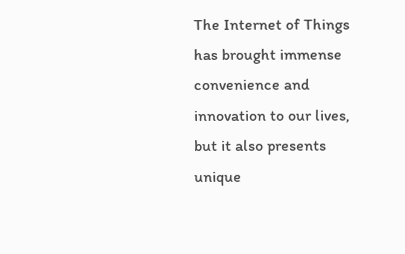The Internet of Things has brought immense convenience and innovation to our lives, but it also presents unique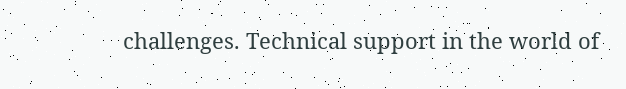challenges. Technical support in the world of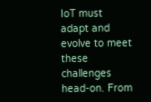IoT must adapt and evolve to meet these challenges head-on. From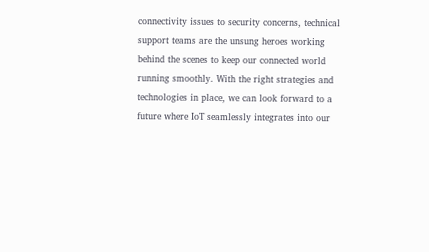connectivity issues to security concerns, technical support teams are the unsung heroes working behind the scenes to keep our connected world running smoothly. With the right strategies and technologies in place, we can look forward to a future where IoT seamlessly integrates into our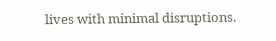lives with minimal disruptions.